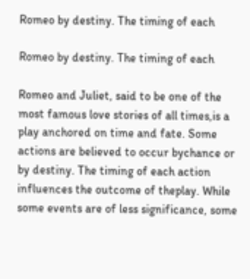Romeo by destiny. The timing of each

Romeo by destiny. The timing of each

Romeo and Juliet, said to be one of the most famous love stories of all times,is a play anchored on time and fate. Some actions are believed to occur bychance or by destiny. The timing of each action influences the outcome of theplay. While some events are of less significance, some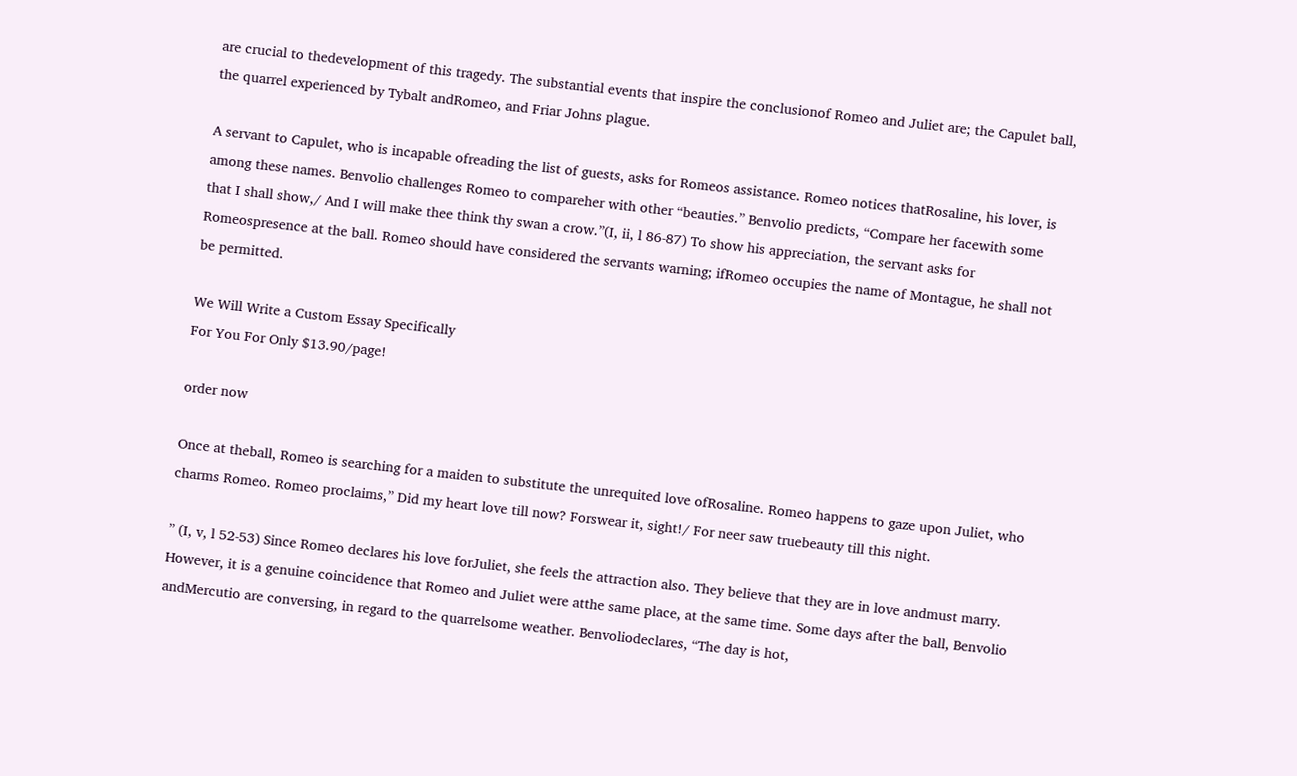are crucial to thedevelopment of this tragedy. The substantial events that inspire the conclusionof Romeo and Juliet are; the Capulet ball, the quarrel experienced by Tybalt andRomeo, and Friar Johns plague.

A servant to Capulet, who is incapable ofreading the list of guests, asks for Romeos assistance. Romeo notices thatRosaline, his lover, is among these names. Benvolio challenges Romeo to compareher with other “beauties.” Benvolio predicts, “Compare her facewith some that I shall show,/ And I will make thee think thy swan a crow.”(I, ii, l 86-87) To show his appreciation, the servant asks for Romeospresence at the ball. Romeo should have considered the servants warning; ifRomeo occupies the name of Montague, he shall not be permitted.

We Will Write a Custom Essay Specifically
For You For Only $13.90/page!

order now

Once at theball, Romeo is searching for a maiden to substitute the unrequited love ofRosaline. Romeo happens to gaze upon Juliet, who charms Romeo. Romeo proclaims,” Did my heart love till now? Forswear it, sight!/ For neer saw truebeauty till this night.

” (I, v, l 52-53) Since Romeo declares his love forJuliet, she feels the attraction also. They believe that they are in love andmust marry. However, it is a genuine coincidence that Romeo and Juliet were atthe same place, at the same time. Some days after the ball, Benvolio andMercutio are conversing, in regard to the quarrelsome weather. Benvoliodeclares, “The day is hot,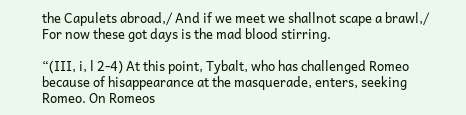the Capulets abroad,/ And if we meet we shallnot scape a brawl,/ For now these got days is the mad blood stirring.

“(III, i, l 2-4) At this point, Tybalt, who has challenged Romeo because of hisappearance at the masquerade, enters, seeking Romeo. On Romeos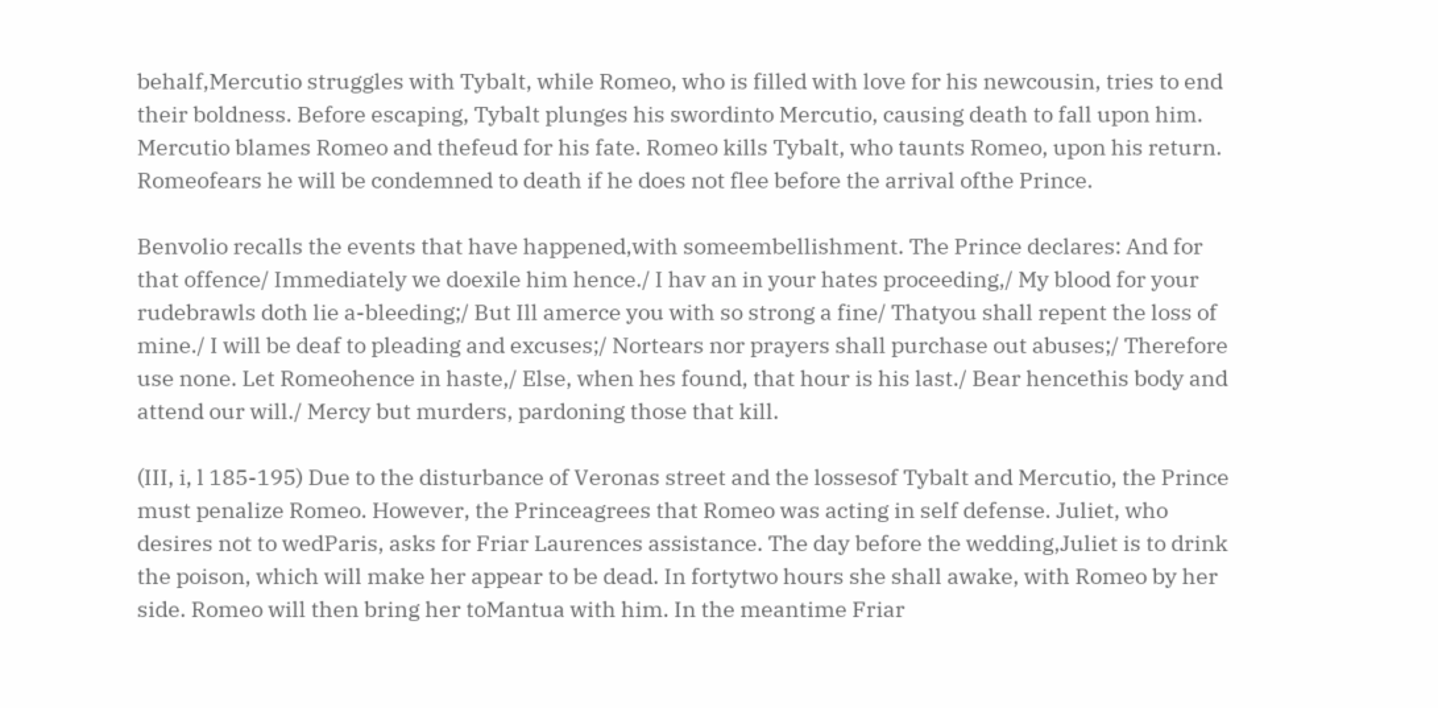behalf,Mercutio struggles with Tybalt, while Romeo, who is filled with love for his newcousin, tries to end their boldness. Before escaping, Tybalt plunges his swordinto Mercutio, causing death to fall upon him. Mercutio blames Romeo and thefeud for his fate. Romeo kills Tybalt, who taunts Romeo, upon his return. Romeofears he will be condemned to death if he does not flee before the arrival ofthe Prince.

Benvolio recalls the events that have happened,with someembellishment. The Prince declares: And for that offence/ Immediately we doexile him hence./ I hav an in your hates proceeding,/ My blood for your rudebrawls doth lie a-bleeding;/ But Ill amerce you with so strong a fine/ Thatyou shall repent the loss of mine./ I will be deaf to pleading and excuses;/ Nortears nor prayers shall purchase out abuses;/ Therefore use none. Let Romeohence in haste,/ Else, when hes found, that hour is his last./ Bear hencethis body and attend our will./ Mercy but murders, pardoning those that kill.

(III, i, l 185-195) Due to the disturbance of Veronas street and the lossesof Tybalt and Mercutio, the Prince must penalize Romeo. However, the Princeagrees that Romeo was acting in self defense. Juliet, who desires not to wedParis, asks for Friar Laurences assistance. The day before the wedding,Juliet is to drink the poison, which will make her appear to be dead. In fortytwo hours she shall awake, with Romeo by her side. Romeo will then bring her toMantua with him. In the meantime Friar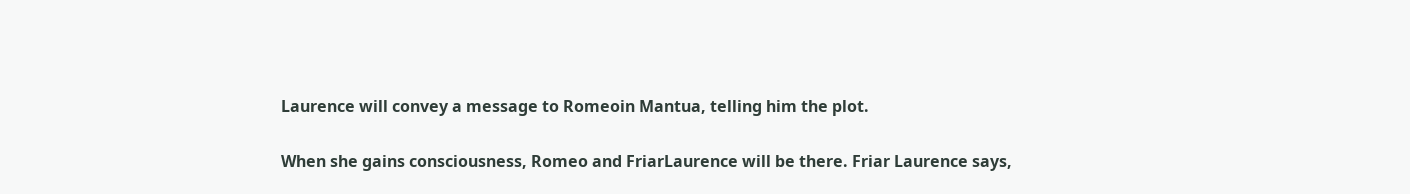Laurence will convey a message to Romeoin Mantua, telling him the plot.

When she gains consciousness, Romeo and FriarLaurence will be there. Friar Laurence says,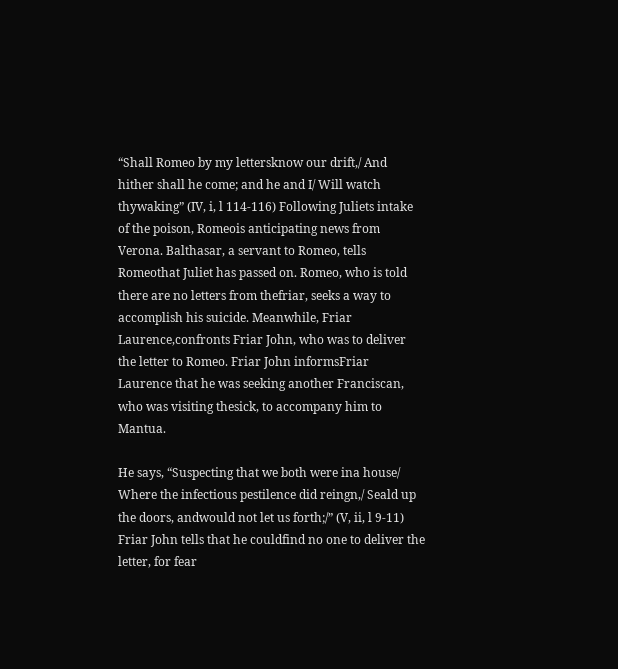“Shall Romeo by my lettersknow our drift,/ And hither shall he come; and he and I/ Will watch thywaking” (IV, i, l 114-116) Following Juliets intake of the poison, Romeois anticipating news from Verona. Balthasar, a servant to Romeo, tells Romeothat Juliet has passed on. Romeo, who is told there are no letters from thefriar, seeks a way to accomplish his suicide. Meanwhile, Friar Laurence,confronts Friar John, who was to deliver the letter to Romeo. Friar John informsFriar Laurence that he was seeking another Franciscan, who was visiting thesick, to accompany him to Mantua.

He says, “Suspecting that we both were ina house/ Where the infectious pestilence did reingn,/ Seald up the doors, andwould not let us forth;/” (V, ii, l 9-11) Friar John tells that he couldfind no one to deliver the letter, for fear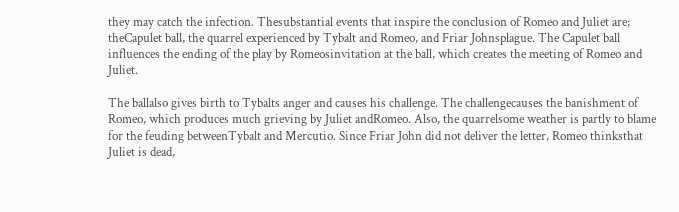they may catch the infection. Thesubstantial events that inspire the conclusion of Romeo and Juliet are; theCapulet ball, the quarrel experienced by Tybalt and Romeo, and Friar Johnsplague. The Capulet ball influences the ending of the play by Romeosinvitation at the ball, which creates the meeting of Romeo and Juliet.

The ballalso gives birth to Tybalts anger and causes his challenge. The challengecauses the banishment of Romeo, which produces much grieving by Juliet andRomeo. Also, the quarrelsome weather is partly to blame for the feuding betweenTybalt and Mercutio. Since Friar John did not deliver the letter, Romeo thinksthat Juliet is dead,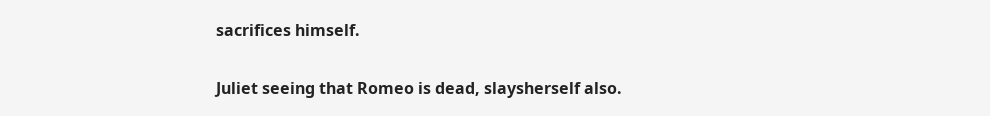sacrifices himself.

Juliet seeing that Romeo is dead, slaysherself also.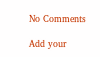No Comments

Add your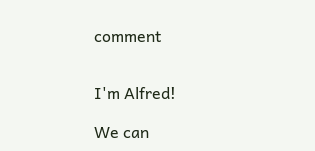comment


I'm Alfred!

We can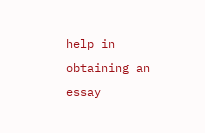help in obtaining an essay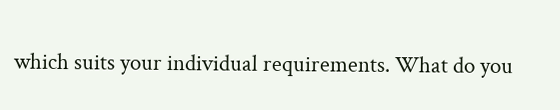which suits your individual requirements. What do you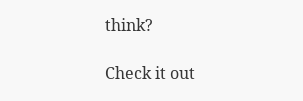think?

Check it out